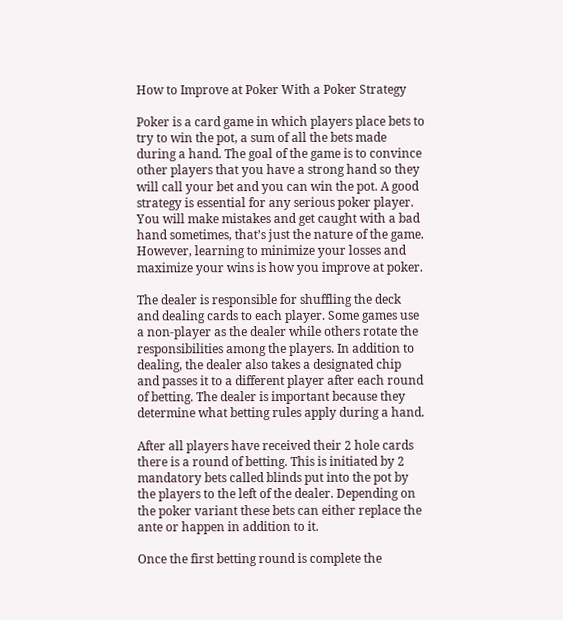How to Improve at Poker With a Poker Strategy

Poker is a card game in which players place bets to try to win the pot, a sum of all the bets made during a hand. The goal of the game is to convince other players that you have a strong hand so they will call your bet and you can win the pot. A good strategy is essential for any serious poker player. You will make mistakes and get caught with a bad hand sometimes, that’s just the nature of the game. However, learning to minimize your losses and maximize your wins is how you improve at poker.

The dealer is responsible for shuffling the deck and dealing cards to each player. Some games use a non-player as the dealer while others rotate the responsibilities among the players. In addition to dealing, the dealer also takes a designated chip and passes it to a different player after each round of betting. The dealer is important because they determine what betting rules apply during a hand.

After all players have received their 2 hole cards there is a round of betting. This is initiated by 2 mandatory bets called blinds put into the pot by the players to the left of the dealer. Depending on the poker variant these bets can either replace the ante or happen in addition to it.

Once the first betting round is complete the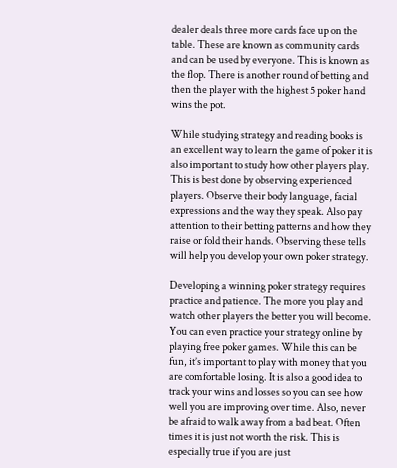dealer deals three more cards face up on the table. These are known as community cards and can be used by everyone. This is known as the flop. There is another round of betting and then the player with the highest 5 poker hand wins the pot.

While studying strategy and reading books is an excellent way to learn the game of poker it is also important to study how other players play. This is best done by observing experienced players. Observe their body language, facial expressions and the way they speak. Also pay attention to their betting patterns and how they raise or fold their hands. Observing these tells will help you develop your own poker strategy.

Developing a winning poker strategy requires practice and patience. The more you play and watch other players the better you will become. You can even practice your strategy online by playing free poker games. While this can be fun, it’s important to play with money that you are comfortable losing. It is also a good idea to track your wins and losses so you can see how well you are improving over time. Also, never be afraid to walk away from a bad beat. Often times it is just not worth the risk. This is especially true if you are just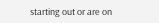starting out or are on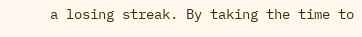a losing streak. By taking the time to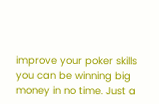improve your poker skills you can be winning big money in no time. Just a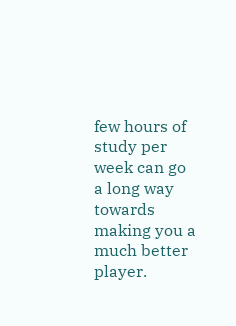few hours of study per week can go a long way towards making you a much better player.